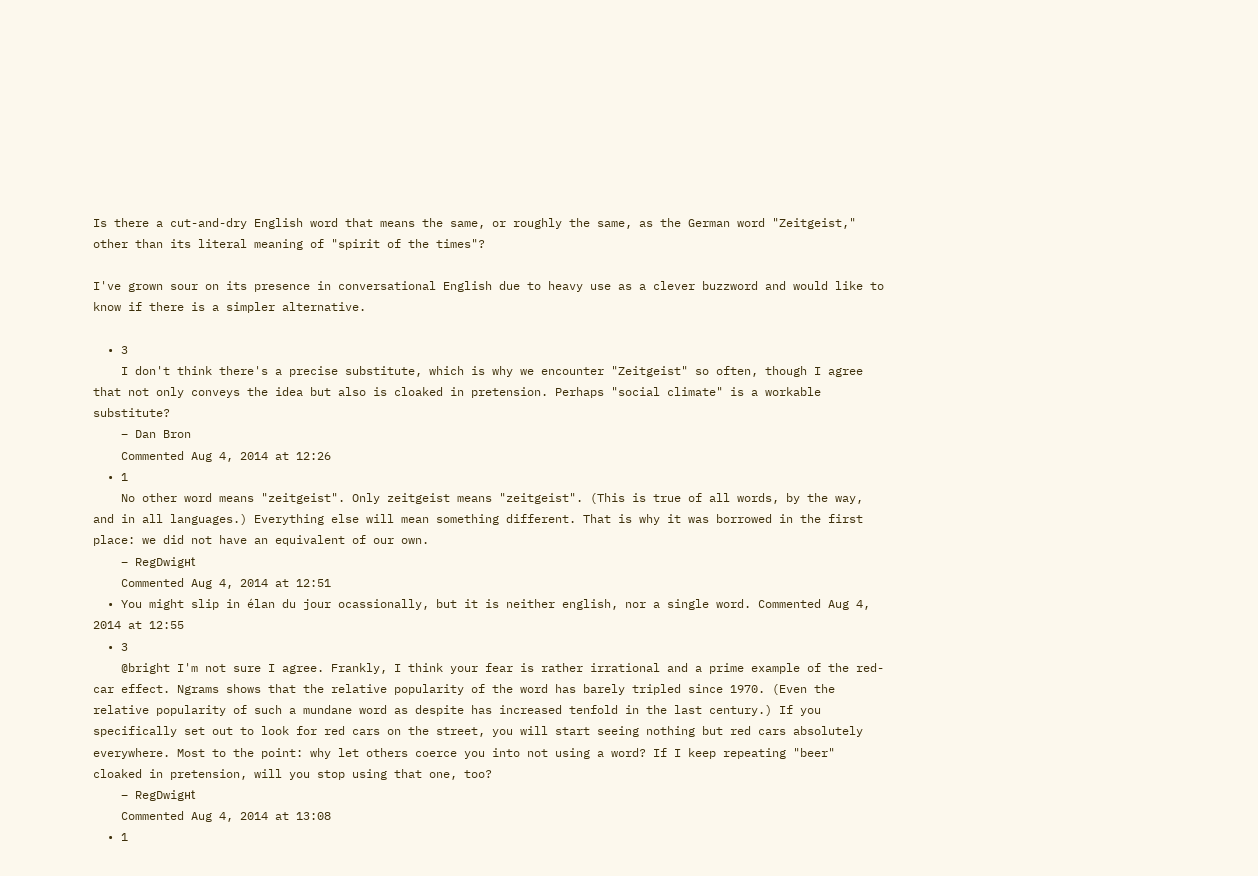Is there a cut-and-dry English word that means the same, or roughly the same, as the German word "Zeitgeist," other than its literal meaning of "spirit of the times"?

I've grown sour on its presence in conversational English due to heavy use as a clever buzzword and would like to know if there is a simpler alternative.

  • 3
    I don't think there's a precise substitute, which is why we encounter "Zeitgeist" so often, though I agree that not only conveys the idea but also is cloaked in pretension. Perhaps "social climate" is a workable substitute?
    – Dan Bron
    Commented Aug 4, 2014 at 12:26
  • 1
    No other word means "zeitgeist". Only zeitgeist means "zeitgeist". (This is true of all words, by the way, and in all languages.) Everything else will mean something different. That is why it was borrowed in the first place: we did not have an equivalent of our own.
    – RegDwigнt
    Commented Aug 4, 2014 at 12:51
  • You might slip in élan du jour ocassionally, but it is neither english, nor a single word. Commented Aug 4, 2014 at 12:55
  • 3
    @bright I'm not sure I agree. Frankly, I think your fear is rather irrational and a prime example of the red-car effect. Ngrams shows that the relative popularity of the word has barely tripled since 1970. (Even the relative popularity of such a mundane word as despite has increased tenfold in the last century.) If you specifically set out to look for red cars on the street, you will start seeing nothing but red cars absolutely everywhere. Most to the point: why let others coerce you into not using a word? If I keep repeating "beer" cloaked in pretension, will you stop using that one, too?
    – RegDwigнt
    Commented Aug 4, 2014 at 13:08
  • 1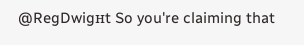@RegDwigнt So you're claiming that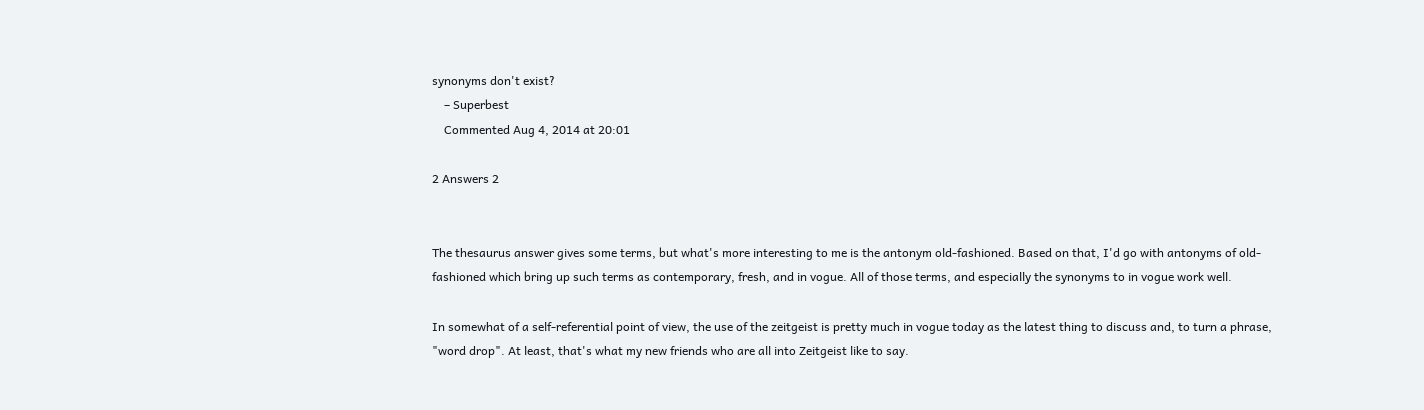synonyms don't exist?
    – Superbest
    Commented Aug 4, 2014 at 20:01

2 Answers 2


The thesaurus answer gives some terms, but what's more interesting to me is the antonym old-fashioned. Based on that, I'd go with antonyms of old-fashioned which bring up such terms as contemporary, fresh, and in vogue. All of those terms, and especially the synonyms to in vogue work well.

In somewhat of a self-referential point of view, the use of the zeitgeist is pretty much in vogue today as the latest thing to discuss and, to turn a phrase, "word drop". At least, that's what my new friends who are all into Zeitgeist like to say.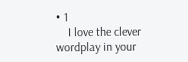• 1
    I love the clever wordplay in your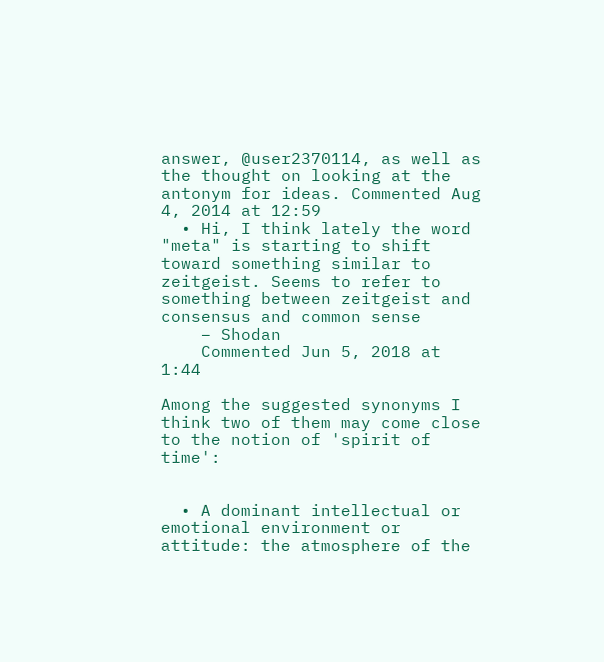answer, @user2370114, as well as the thought on looking at the antonym for ideas. Commented Aug 4, 2014 at 12:59
  • Hi, I think lately the word "meta" is starting to shift toward something similar to zeitgeist. Seems to refer to something between zeitgeist and consensus and common sense
    – Shodan
    Commented Jun 5, 2018 at 1:44

Among the suggested synonyms I think two of them may come close to the notion of 'spirit of time':


  • A dominant intellectual or emotional environment or attitude: the atmosphere of the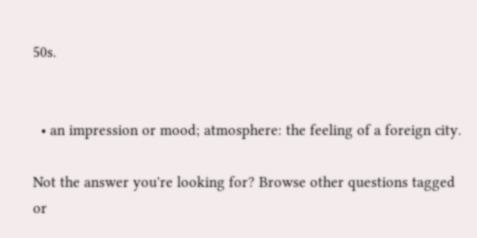50s.


  • an impression or mood; atmosphere: the feeling of a foreign city.

Not the answer you're looking for? Browse other questions tagged or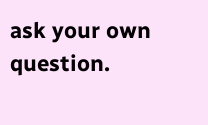ask your own question.